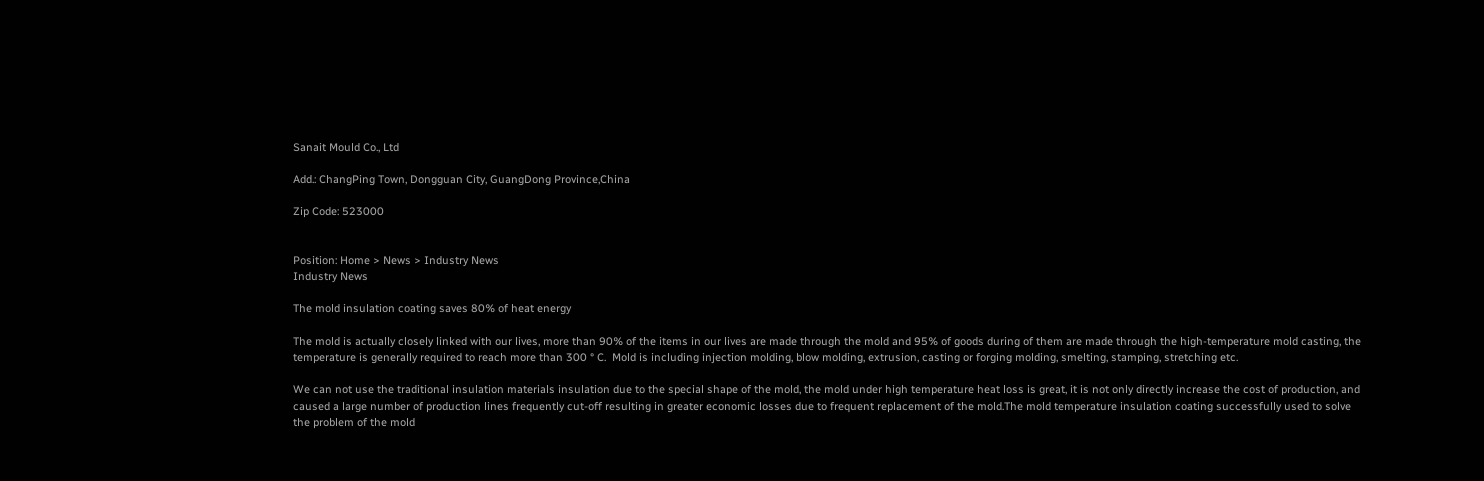Sanait Mould Co., Ltd

Add.: ChangPing Town, Dongguan City, GuangDong Province,China

Zip Code: 523000


Position: Home > News > Industry News
Industry News

The mold insulation coating saves 80% of heat energy

The mold is actually closely linked with our lives, more than 90% of the items in our lives are made through the mold and 95% of goods during of them are made through the high-temperature mold casting, the temperature is generally required to reach more than 300 ° C.  Mold is including injection molding, blow molding, extrusion, casting or forging molding, smelting, stamping, stretching etc.

We can not use the traditional insulation materials insulation due to the special shape of the mold, the mold under high temperature heat loss is great, it is not only directly increase the cost of production, and caused a large number of production lines frequently cut-off resulting in greater economic losses due to frequent replacement of the mold.The mold temperature insulation coating successfully used to solve the problem of the mold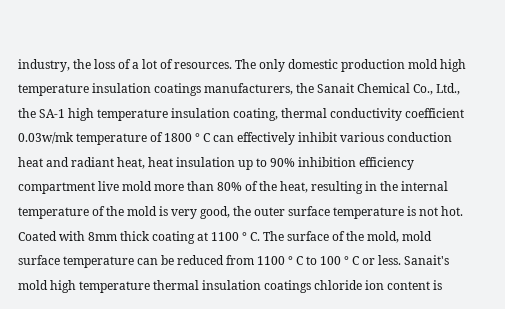industry, the loss of a lot of resources. The only domestic production mold high temperature insulation coatings manufacturers, the Sanait Chemical Co., Ltd., the SA-1 high temperature insulation coating, thermal conductivity coefficient 0.03w/mk temperature of 1800 ° C can effectively inhibit various conduction heat and radiant heat, heat insulation up to 90% inhibition efficiency compartment live mold more than 80% of the heat, resulting in the internal temperature of the mold is very good, the outer surface temperature is not hot. Coated with 8mm thick coating at 1100 ° C. The surface of the mold, mold surface temperature can be reduced from 1100 ° C to 100 ° C or less. Sanait's mold high temperature thermal insulation coatings chloride ion content is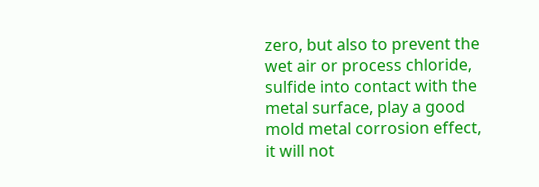zero, but also to prevent the wet air or process chloride, sulfide into contact with the metal surface, play a good mold metal corrosion effect, it will not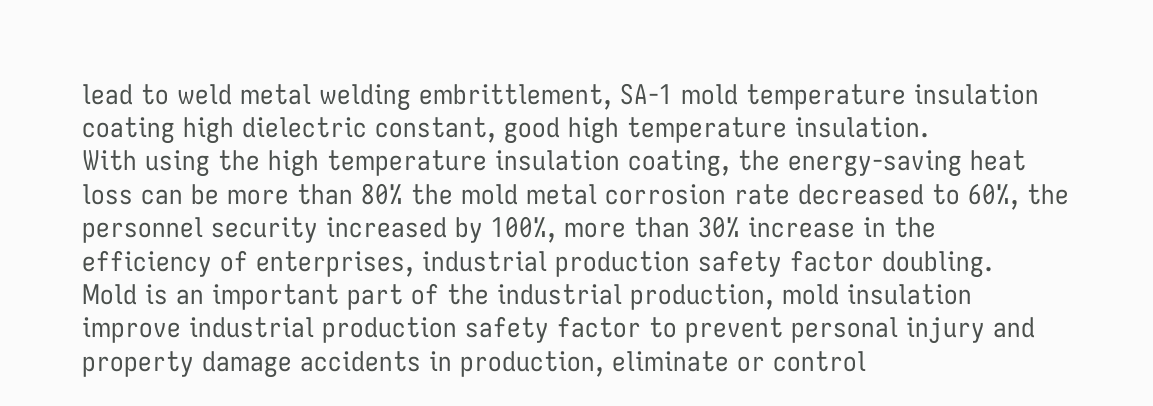lead to weld metal welding embrittlement, SA-1 mold temperature insulation coating high dielectric constant, good high temperature insulation.
With using the high temperature insulation coating, the energy-saving heat loss can be more than 80% the mold metal corrosion rate decreased to 60%, the personnel security increased by 100%, more than 30% increase in the efficiency of enterprises, industrial production safety factor doubling.
Mold is an important part of the industrial production, mold insulation improve industrial production safety factor to prevent personal injury and property damage accidents in production, eliminate or control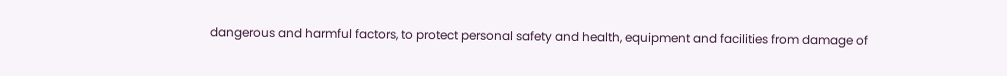dangerous and harmful factors, to protect personal safety and health, equipment and facilities from damage of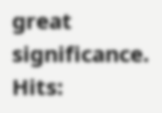great significance.
Hits: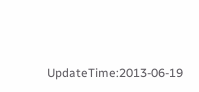UpdateTime:2013-06-19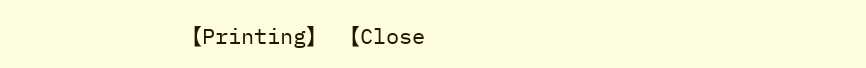【Printing】  【Close